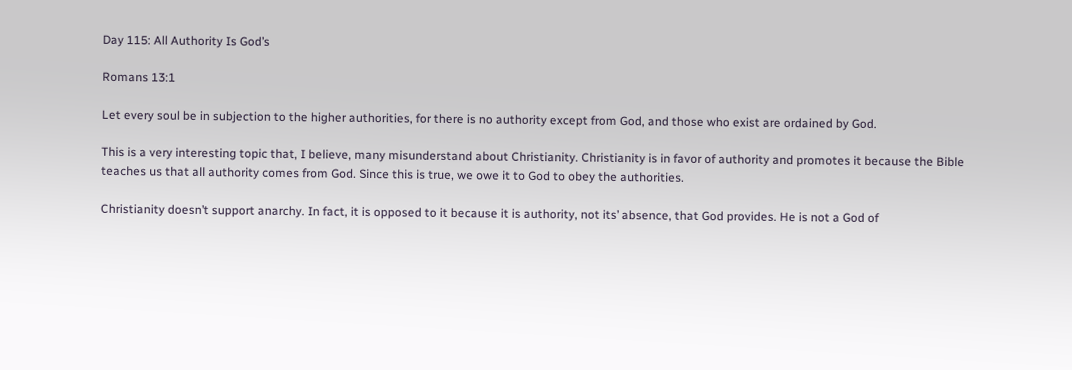Day 115: All Authority Is God’s

Romans 13:1

Let every soul be in subjection to the higher authorities, for there is no authority except from God, and those who exist are ordained by God.

This is a very interesting topic that, I believe, many misunderstand about Christianity. Christianity is in favor of authority and promotes it because the Bible
teaches us that all authority comes from God. Since this is true, we owe it to God to obey the authorities.

Christianity doesn’t support anarchy. In fact, it is opposed to it because it is authority, not its’ absence, that God provides. He is not a God of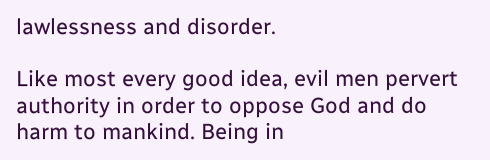lawlessness and disorder.

Like most every good idea, evil men pervert authority in order to oppose God and do harm to mankind. Being in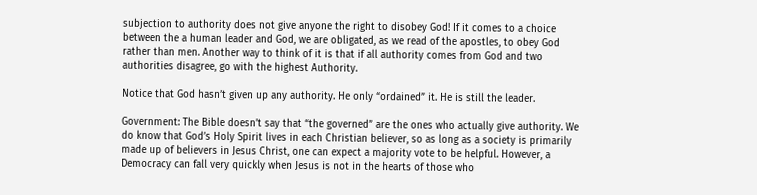subjection to authority does not give anyone the right to disobey God! If it comes to a choice between the a human leader and God, we are obligated, as we read of the apostles, to obey God rather than men. Another way to think of it is that if all authority comes from God and two authorities disagree, go with the highest Authority.

Notice that God hasn’t given up any authority. He only “ordained” it. He is still the leader.

Government: The Bible doesn’t say that “the governed” are the ones who actually give authority. We do know that God’s Holy Spirit lives in each Christian believer, so as long as a society is primarily made up of believers in Jesus Christ, one can expect a majority vote to be helpful. However, a Democracy can fall very quickly when Jesus is not in the hearts of those who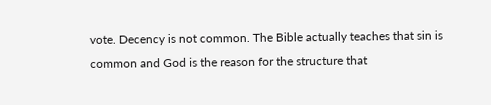vote. Decency is not common. The Bible actually teaches that sin is common and God is the reason for the structure that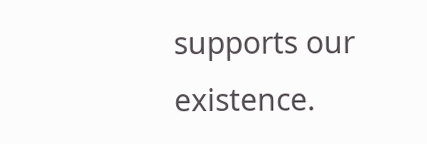supports our existence.